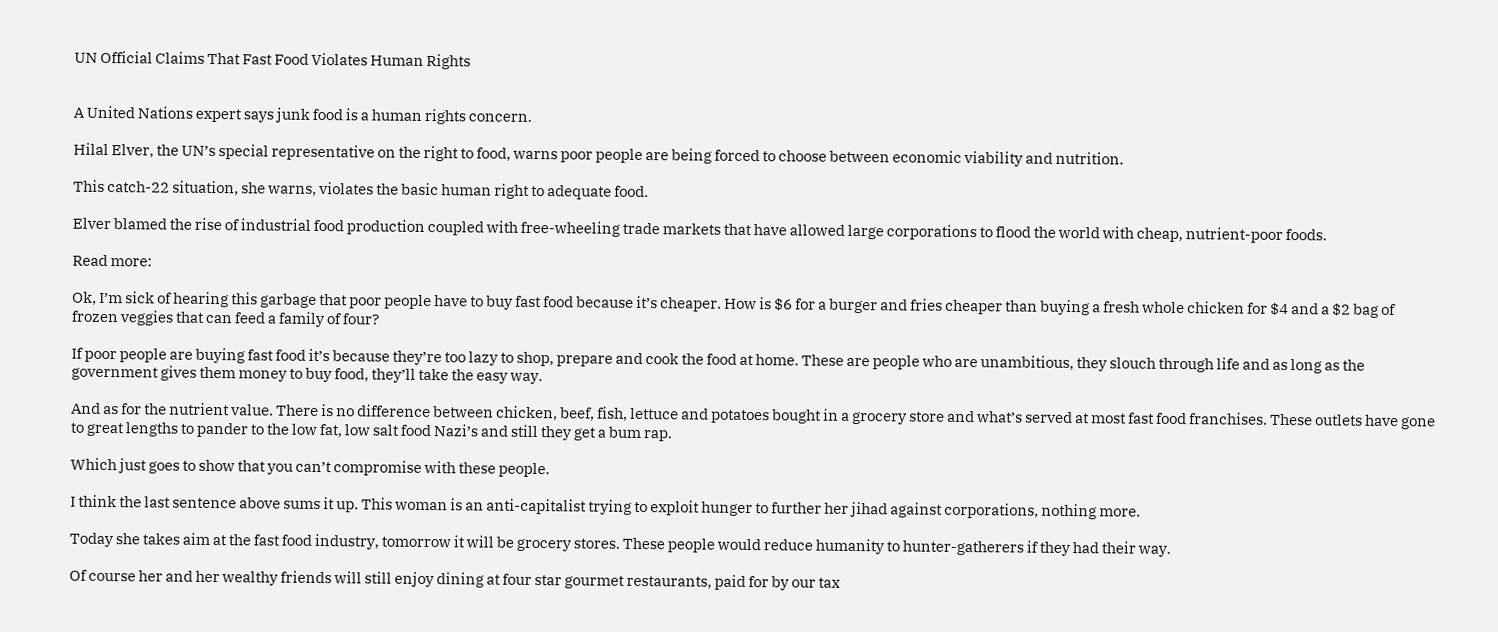UN Official Claims That Fast Food Violates Human Rights


A United Nations expert says junk food is a human rights concern.

Hilal Elver, the UN’s special representative on the right to food, warns poor people are being forced to choose between economic viability and nutrition.

This catch-22 situation, she warns, violates the basic human right to adequate food.

Elver blamed the rise of industrial food production coupled with free-wheeling trade markets that have allowed large corporations to flood the world with cheap, nutrient-poor foods.

Read more:

Ok, I’m sick of hearing this garbage that poor people have to buy fast food because it’s cheaper. How is $6 for a burger and fries cheaper than buying a fresh whole chicken for $4 and a $2 bag of frozen veggies that can feed a family of four?

If poor people are buying fast food it’s because they’re too lazy to shop, prepare and cook the food at home. These are people who are unambitious, they slouch through life and as long as the government gives them money to buy food, they’ll take the easy way.

And as for the nutrient value. There is no difference between chicken, beef, fish, lettuce and potatoes bought in a grocery store and what’s served at most fast food franchises. These outlets have gone to great lengths to pander to the low fat, low salt food Nazi’s and still they get a bum rap.

Which just goes to show that you can’t compromise with these people.

I think the last sentence above sums it up. This woman is an anti-capitalist trying to exploit hunger to further her jihad against corporations, nothing more.

Today she takes aim at the fast food industry, tomorrow it will be grocery stores. These people would reduce humanity to hunter-gatherers if they had their way.

Of course her and her wealthy friends will still enjoy dining at four star gourmet restaurants, paid for by our tax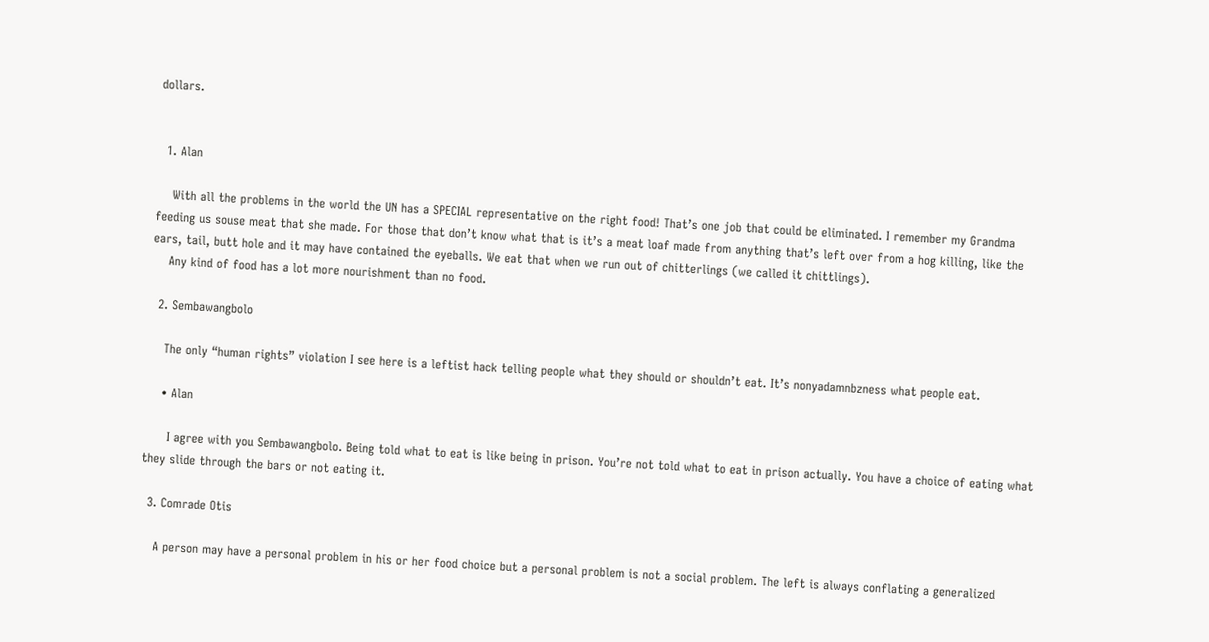dollars.


  1. Alan

    With all the problems in the world the UN has a SPECIAL representative on the right food! That’s one job that could be eliminated. I remember my Grandma feeding us souse meat that she made. For those that don’t know what that is it’s a meat loaf made from anything that’s left over from a hog killing, like the ears, tail, butt hole and it may have contained the eyeballs. We eat that when we run out of chitterlings (we called it chittlings).
    Any kind of food has a lot more nourishment than no food.

  2. Sembawangbolo

    The only “human rights” violation I see here is a leftist hack telling people what they should or shouldn’t eat. It’s nonyadamnbzness what people eat.

    • Alan

      I agree with you Sembawangbolo. Being told what to eat is like being in prison. You’re not told what to eat in prison actually. You have a choice of eating what they slide through the bars or not eating it.

  3. Comrade Otis

    A person may have a personal problem in his or her food choice but a personal problem is not a social problem. The left is always conflating a generalized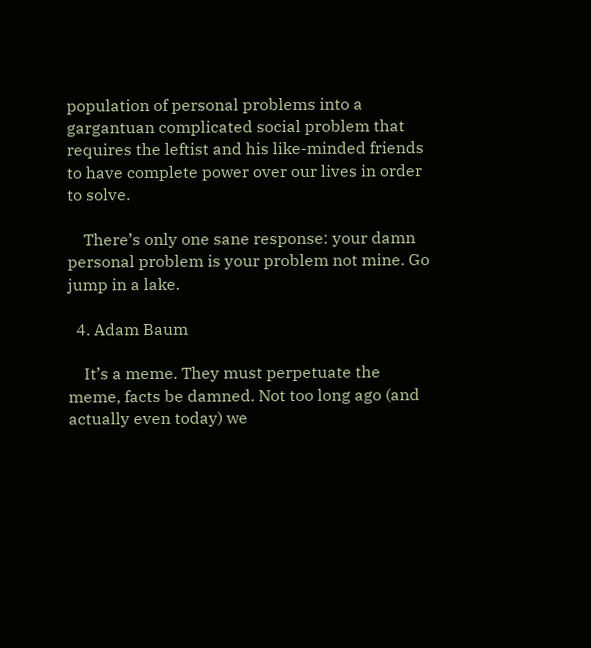population of personal problems into a gargantuan complicated social problem that requires the leftist and his like-minded friends to have complete power over our lives in order to solve.

    There’s only one sane response: your damn personal problem is your problem not mine. Go jump in a lake.

  4. Adam Baum

    It’s a meme. They must perpetuate the meme, facts be damned. Not too long ago (and actually even today) we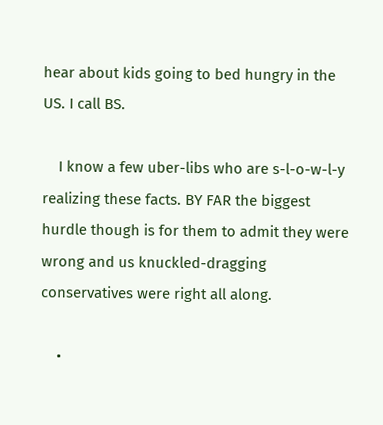hear about kids going to bed hungry in the US. I call BS.

    I know a few uber-libs who are s-l-o-w-l-y realizing these facts. BY FAR the biggest hurdle though is for them to admit they were wrong and us knuckled-dragging conservatives were right all along.

    •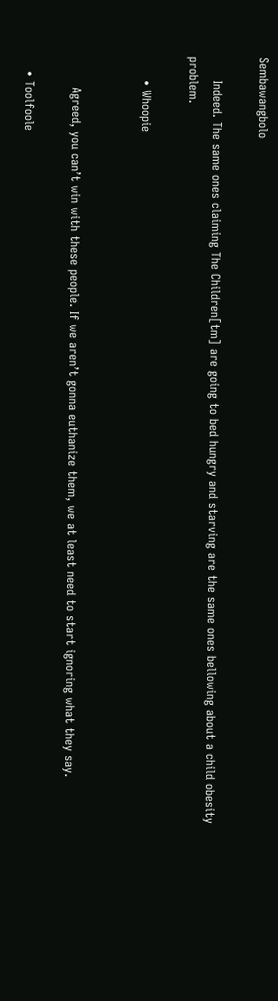Sembawangbolo

      Indeed. The same ones claiming The Children[tm] are going to bed hungry and starving are the same ones bellowing about a child obesity problem.

      • Whoopie


        Agreed, you can’t win with these people. If we aren’t gonna euthanize them, we at least need to start ignoring what they say.

    • Toolfoole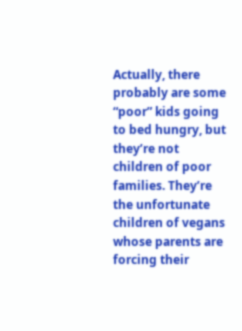Actually, there probably are some “poor” kids going to bed hungry, but they’re not children of poor families. They’re the unfortunate children of vegans whose parents are forcing their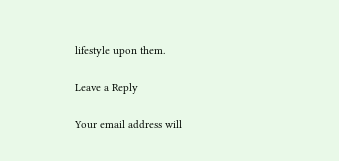lifestyle upon them.

Leave a Reply

Your email address will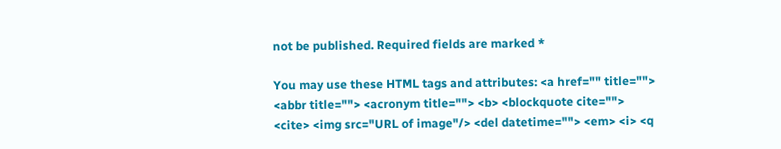not be published. Required fields are marked *

You may use these HTML tags and attributes: <a href="" title=""> <abbr title=""> <acronym title=""> <b> <blockquote cite=""> <cite> <img src="URL of image"/> <del datetime=""> <em> <i> <q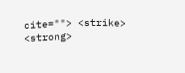cite=""> <strike> <strong>